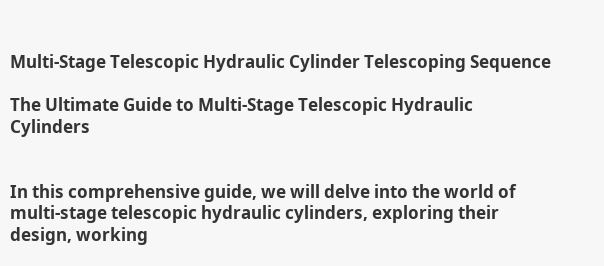Multi-Stage Telescopic Hydraulic Cylinder Telescoping Sequence

The Ultimate Guide to Multi-Stage Telescopic Hydraulic Cylinders


In this comprehensive guide, we will delve into the world of multi-stage telescopic hydraulic cylinders, exploring their design, working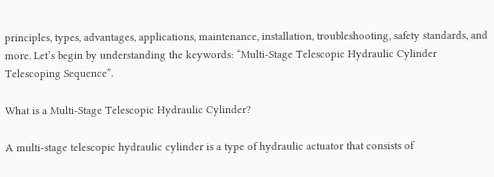principles, types, advantages, applications, maintenance, installation, troubleshooting, safety standards, and more. Let’s begin by understanding the keywords: “Multi-Stage Telescopic Hydraulic Cylinder Telescoping Sequence”.

What is a Multi-Stage Telescopic Hydraulic Cylinder?

A multi-stage telescopic hydraulic cylinder is a type of hydraulic actuator that consists of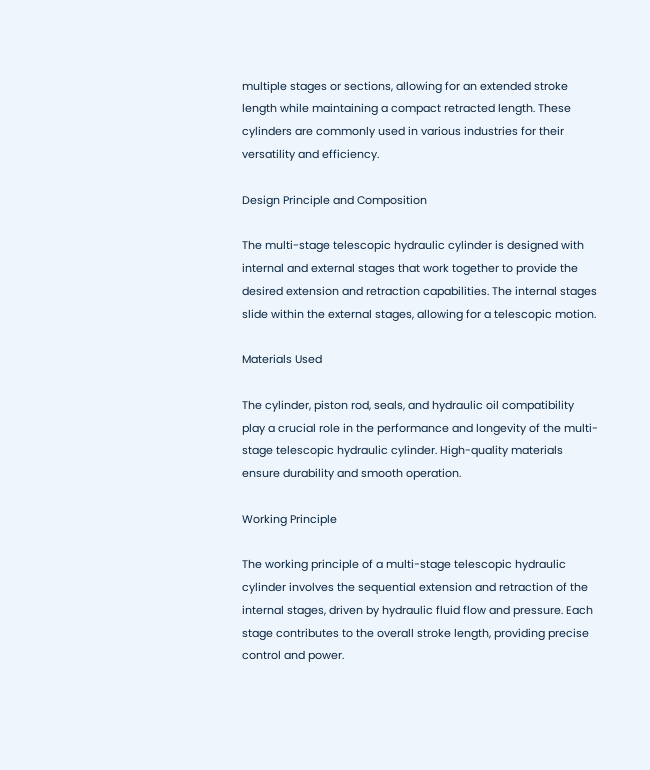multiple stages or sections, allowing for an extended stroke length while maintaining a compact retracted length. These cylinders are commonly used in various industries for their versatility and efficiency.

Design Principle and Composition

The multi-stage telescopic hydraulic cylinder is designed with internal and external stages that work together to provide the desired extension and retraction capabilities. The internal stages slide within the external stages, allowing for a telescopic motion.

Materials Used

The cylinder, piston rod, seals, and hydraulic oil compatibility play a crucial role in the performance and longevity of the multi-stage telescopic hydraulic cylinder. High-quality materials ensure durability and smooth operation.

Working Principle

The working principle of a multi-stage telescopic hydraulic cylinder involves the sequential extension and retraction of the internal stages, driven by hydraulic fluid flow and pressure. Each stage contributes to the overall stroke length, providing precise control and power.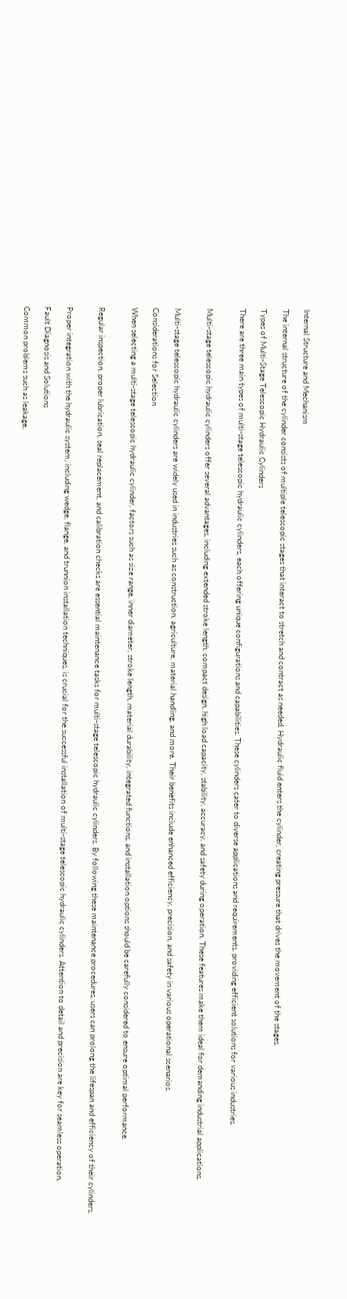Internal Structure and Mechanism

The internal structure of the cylinder consists of multiple telescopic stages that interact to stretch and contract as needed. Hydraulic fluid enters the cylinder, creating pressure that drives the movement of the stages.

Types of Multi-Stage Telescopic Hydraulic Cylinders

There are three main types of multi-stage telescopic hydraulic cylinders, each offering unique configurations and capabilities. These cylinders cater to diverse applications and requirements, providing efficient solutions for various industries.


Multi-stage telescopic hydraulic cylinders offer several advantages, including extended stroke length, compact design, high load capacity, stability, accuracy, and safety during operation. These features make them ideal for demanding industrial applications.


Multi-stage telescopic hydraulic cylinders are widely used in industries such as construction, agriculture, material handling, and more. Their benefits include enhanced efficiency, precision, and safety in various operational scenarios.

Considerations for Selection

When selecting a multi-stage telescopic hydraulic cylinder, factors such as size range, inner diameter, stroke length, material durability, integrated functions, and installation options should be carefully considered to ensure optimal performance.


Regular inspection, proper lubrication, seal replacement, and calibration checks are essential maintenance tasks for multi-stage telescopic hydraulic cylinders. By following these maintenance procedures, users can prolong the lifespan and efficiency of their cylinders.


Proper integration with the hydraulic system, including wedge, flange, and trunnion installation techniques, is crucial for the successful installation of multi-stage telescopic hydraulic cylinders. Attention to detail and precision are key for seamless operation.

Fault Diagnosis and Solutions

Common problems such as leakage,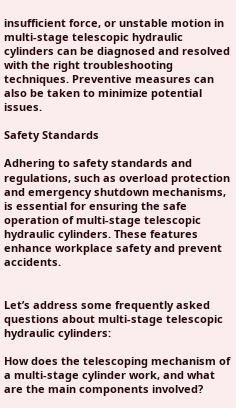insufficient force, or unstable motion in multi-stage telescopic hydraulic cylinders can be diagnosed and resolved with the right troubleshooting techniques. Preventive measures can also be taken to minimize potential issues.

Safety Standards

Adhering to safety standards and regulations, such as overload protection and emergency shutdown mechanisms, is essential for ensuring the safe operation of multi-stage telescopic hydraulic cylinders. These features enhance workplace safety and prevent accidents.


Let’s address some frequently asked questions about multi-stage telescopic hydraulic cylinders:

How does the telescoping mechanism of a multi-stage cylinder work, and what are the main components involved?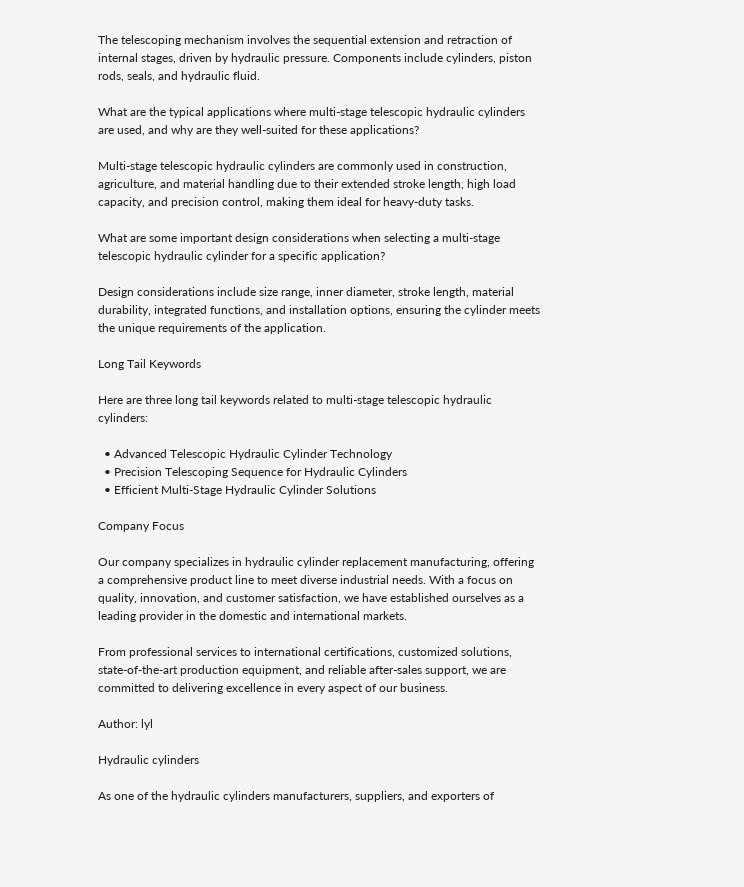The telescoping mechanism involves the sequential extension and retraction of internal stages, driven by hydraulic pressure. Components include cylinders, piston rods, seals, and hydraulic fluid.

What are the typical applications where multi-stage telescopic hydraulic cylinders are used, and why are they well-suited for these applications?

Multi-stage telescopic hydraulic cylinders are commonly used in construction, agriculture, and material handling due to their extended stroke length, high load capacity, and precision control, making them ideal for heavy-duty tasks.

What are some important design considerations when selecting a multi-stage telescopic hydraulic cylinder for a specific application?

Design considerations include size range, inner diameter, stroke length, material durability, integrated functions, and installation options, ensuring the cylinder meets the unique requirements of the application.

Long Tail Keywords

Here are three long tail keywords related to multi-stage telescopic hydraulic cylinders:

  • Advanced Telescopic Hydraulic Cylinder Technology
  • Precision Telescoping Sequence for Hydraulic Cylinders
  • Efficient Multi-Stage Hydraulic Cylinder Solutions

Company Focus

Our company specializes in hydraulic cylinder replacement manufacturing, offering a comprehensive product line to meet diverse industrial needs. With a focus on quality, innovation, and customer satisfaction, we have established ourselves as a leading provider in the domestic and international markets.

From professional services to international certifications, customized solutions, state-of-the-art production equipment, and reliable after-sales support, we are committed to delivering excellence in every aspect of our business.

Author: lyl

Hydraulic cylinders

As one of the hydraulic cylinders manufacturers, suppliers, and exporters of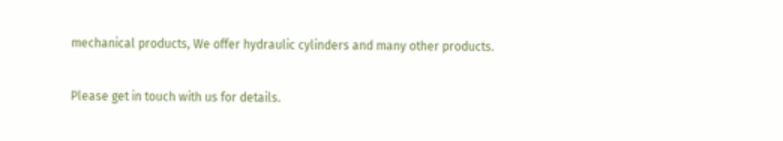mechanical products, We offer hydraulic cylinders and many other products.

Please get in touch with us for details.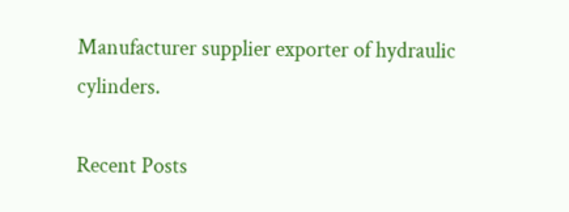Manufacturer supplier exporter of hydraulic cylinders.

Recent Posts